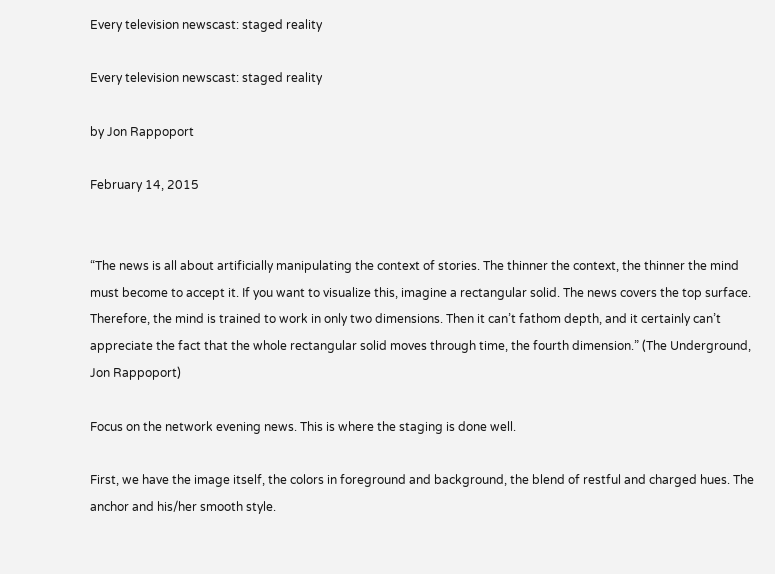Every television newscast: staged reality

Every television newscast: staged reality

by Jon Rappoport

February 14, 2015


“The news is all about artificially manipulating the context of stories. The thinner the context, the thinner the mind must become to accept it. If you want to visualize this, imagine a rectangular solid. The news covers the top surface. Therefore, the mind is trained to work in only two dimensions. Then it can’t fathom depth, and it certainly can’t appreciate the fact that the whole rectangular solid moves through time, the fourth dimension.” (The Underground, Jon Rappoport)

Focus on the network evening news. This is where the staging is done well.

First, we have the image itself, the colors in foreground and background, the blend of restful and charged hues. The anchor and his/her smooth style.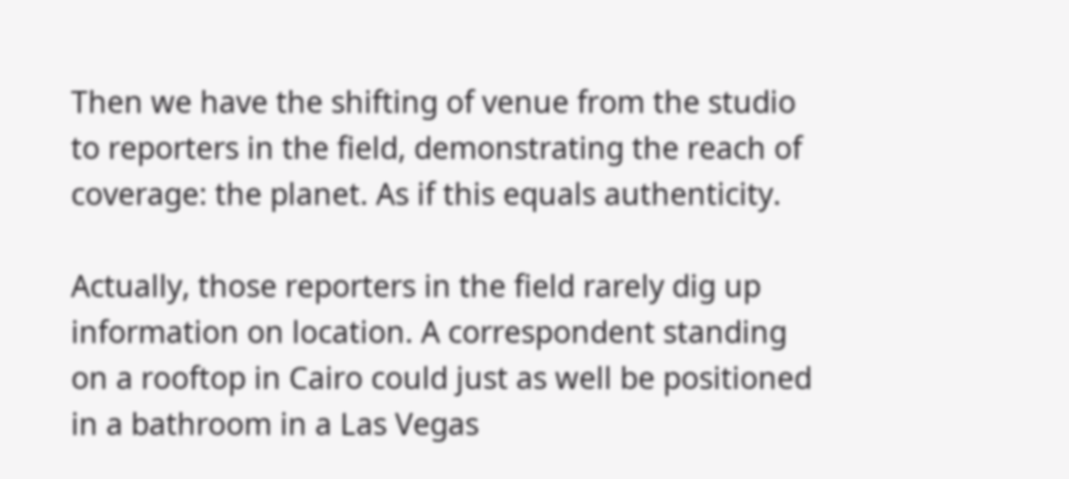Then we have the shifting of venue from the studio to reporters in the field, demonstrating the reach of coverage: the planet. As if this equals authenticity.

Actually, those reporters in the field rarely dig up information on location. A correspondent standing on a rooftop in Cairo could just as well be positioned in a bathroom in a Las Vegas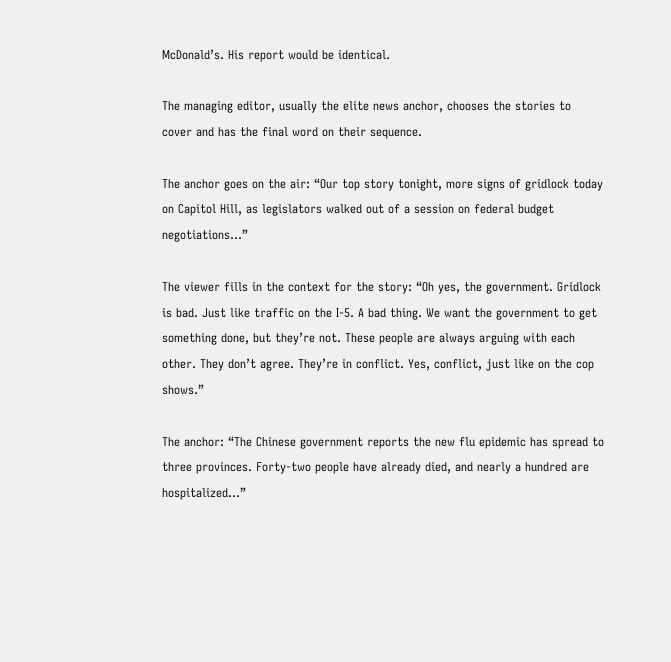McDonald’s. His report would be identical.

The managing editor, usually the elite news anchor, chooses the stories to cover and has the final word on their sequence.

The anchor goes on the air: “Our top story tonight, more signs of gridlock today on Capitol Hill, as legislators walked out of a session on federal budget negotiations…”

The viewer fills in the context for the story: “Oh yes, the government. Gridlock is bad. Just like traffic on the I-5. A bad thing. We want the government to get something done, but they’re not. These people are always arguing with each other. They don’t agree. They’re in conflict. Yes, conflict, just like on the cop shows.”

The anchor: “The Chinese government reports the new flu epidemic has spread to three provinces. Forty-two people have already died, and nearly a hundred are hospitalized…”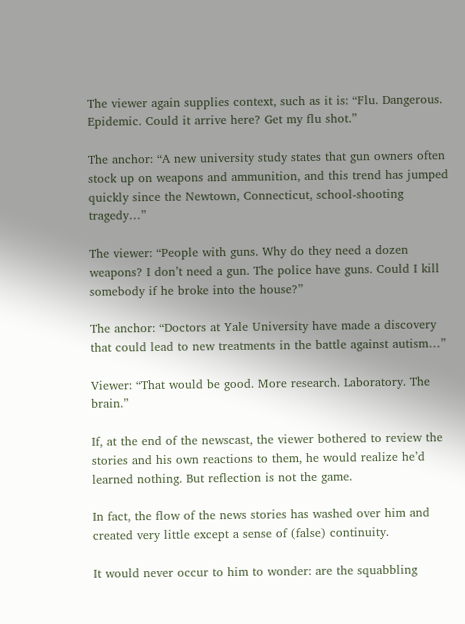The viewer again supplies context, such as it is: “Flu. Dangerous. Epidemic. Could it arrive here? Get my flu shot.”

The anchor: “A new university study states that gun owners often stock up on weapons and ammunition, and this trend has jumped quickly since the Newtown, Connecticut, school-shooting tragedy…”

The viewer: “People with guns. Why do they need a dozen weapons? I don’t need a gun. The police have guns. Could I kill somebody if he broke into the house?”

The anchor: “Doctors at Yale University have made a discovery that could lead to new treatments in the battle against autism…”

Viewer: “That would be good. More research. Laboratory. The brain.”

If, at the end of the newscast, the viewer bothered to review the stories and his own reactions to them, he would realize he’d learned nothing. But reflection is not the game.

In fact, the flow of the news stories has washed over him and created very little except a sense of (false) continuity.

It would never occur to him to wonder: are the squabbling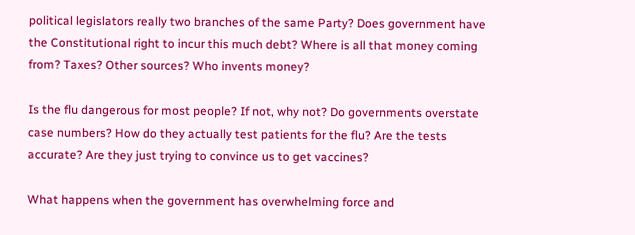political legislators really two branches of the same Party? Does government have the Constitutional right to incur this much debt? Where is all that money coming from? Taxes? Other sources? Who invents money?

Is the flu dangerous for most people? If not, why not? Do governments overstate case numbers? How do they actually test patients for the flu? Are the tests accurate? Are they just trying to convince us to get vaccines?

What happens when the government has overwhelming force and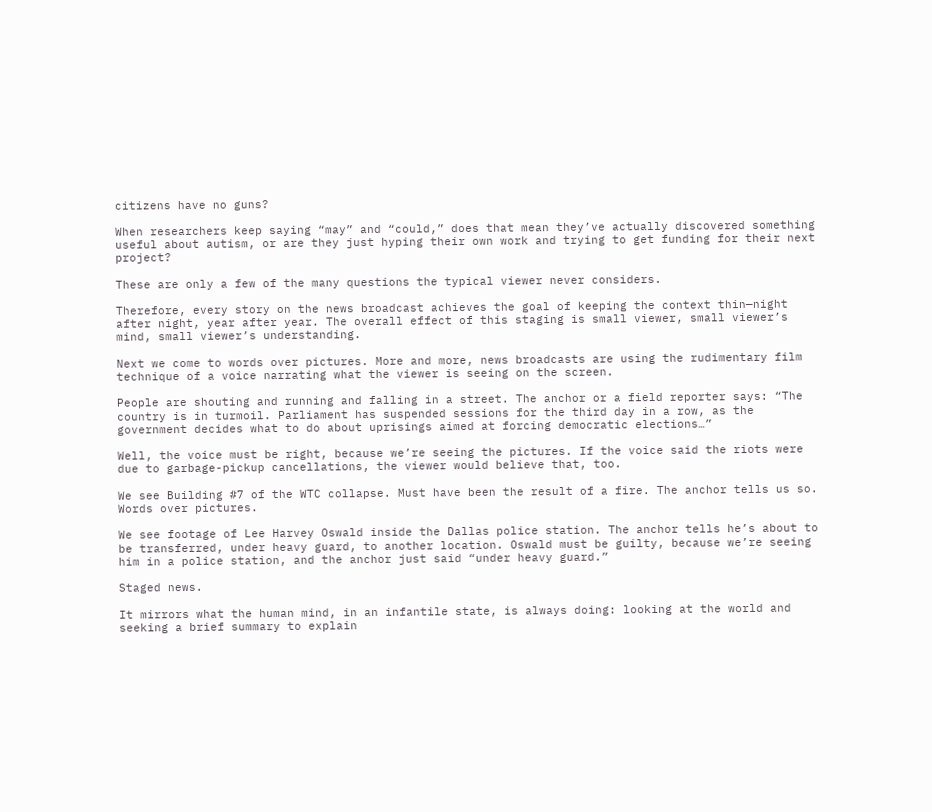citizens have no guns?

When researchers keep saying “may” and “could,” does that mean they’ve actually discovered something useful about autism, or are they just hyping their own work and trying to get funding for their next project?

These are only a few of the many questions the typical viewer never considers.

Therefore, every story on the news broadcast achieves the goal of keeping the context thin—night after night, year after year. The overall effect of this staging is small viewer, small viewer’s mind, small viewer’s understanding.

Next we come to words over pictures. More and more, news broadcasts are using the rudimentary film technique of a voice narrating what the viewer is seeing on the screen.

People are shouting and running and falling in a street. The anchor or a field reporter says: “The country is in turmoil. Parliament has suspended sessions for the third day in a row, as the government decides what to do about uprisings aimed at forcing democratic elections…”

Well, the voice must be right, because we’re seeing the pictures. If the voice said the riots were due to garbage-pickup cancellations, the viewer would believe that, too.

We see Building #7 of the WTC collapse. Must have been the result of a fire. The anchor tells us so. Words over pictures.

We see footage of Lee Harvey Oswald inside the Dallas police station. The anchor tells he’s about to be transferred, under heavy guard, to another location. Oswald must be guilty, because we’re seeing him in a police station, and the anchor just said “under heavy guard.”

Staged news.

It mirrors what the human mind, in an infantile state, is always doing: looking at the world and seeking a brief summary to explain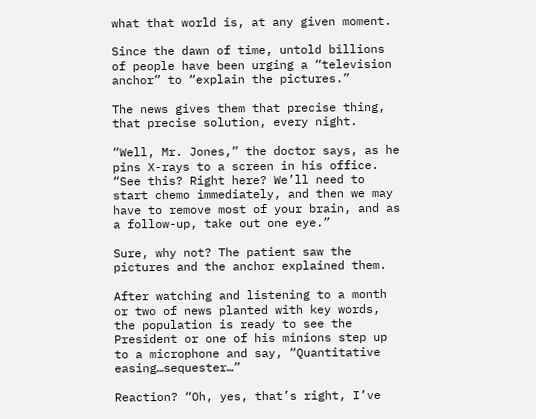what that world is, at any given moment.

Since the dawn of time, untold billions of people have been urging a “television anchor” to “explain the pictures.”

The news gives them that precise thing, that precise solution, every night.

“Well, Mr. Jones,” the doctor says, as he pins X-rays to a screen in his office. “See this? Right here? We’ll need to start chemo immediately, and then we may have to remove most of your brain, and as a follow-up, take out one eye.”

Sure, why not? The patient saw the pictures and the anchor explained them.

After watching and listening to a month or two of news planted with key words, the population is ready to see the President or one of his minions step up to a microphone and say, “Quantitative easing…sequester…”

Reaction? “Oh, yes, that’s right, I’ve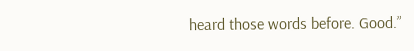heard those words before. Good.”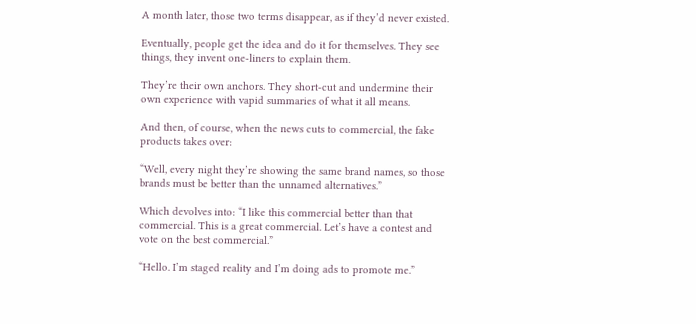A month later, those two terms disappear, as if they’d never existed.

Eventually, people get the idea and do it for themselves. They see things, they invent one-liners to explain them.

They’re their own anchors. They short-cut and undermine their own experience with vapid summaries of what it all means.

And then, of course, when the news cuts to commercial, the fake products takes over:

“Well, every night they’re showing the same brand names, so those brands must be better than the unnamed alternatives.”

Which devolves into: “I like this commercial better than that commercial. This is a great commercial. Let’s have a contest and vote on the best commercial.”

“Hello. I’m staged reality and I’m doing ads to promote me.”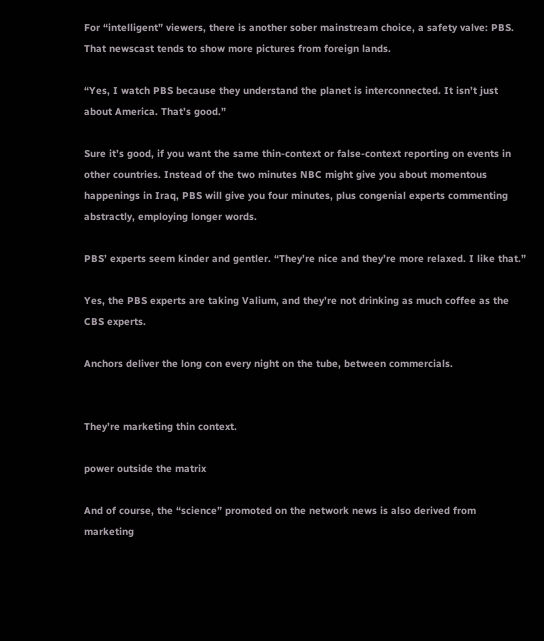For “intelligent” viewers, there is another sober mainstream choice, a safety valve: PBS. That newscast tends to show more pictures from foreign lands.

“Yes, I watch PBS because they understand the planet is interconnected. It isn’t just about America. That’s good.”

Sure it’s good, if you want the same thin-context or false-context reporting on events in other countries. Instead of the two minutes NBC might give you about momentous happenings in Iraq, PBS will give you four minutes, plus congenial experts commenting abstractly, employing longer words.

PBS’ experts seem kinder and gentler. “They’re nice and they’re more relaxed. I like that.”

Yes, the PBS experts are taking Valium, and they’re not drinking as much coffee as the CBS experts.

Anchors deliver the long con every night on the tube, between commercials.


They’re marketing thin context.

power outside the matrix

And of course, the “science” promoted on the network news is also derived from marketing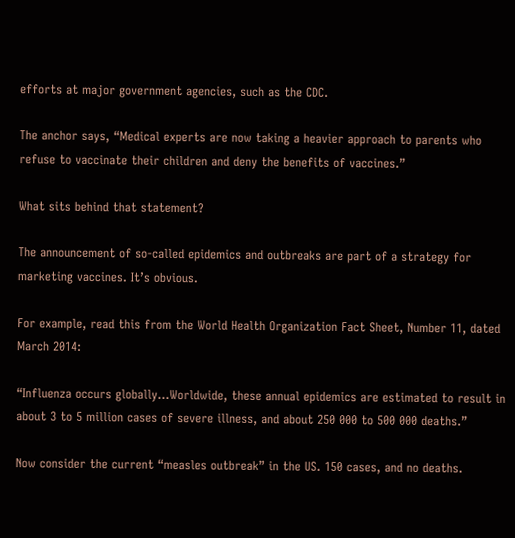efforts at major government agencies, such as the CDC.

The anchor says, “Medical experts are now taking a heavier approach to parents who refuse to vaccinate their children and deny the benefits of vaccines.”

What sits behind that statement?

The announcement of so-called epidemics and outbreaks are part of a strategy for marketing vaccines. It’s obvious.

For example, read this from the World Health Organization Fact Sheet, Number 11, dated March 2014:

“Influenza occurs globally…Worldwide, these annual epidemics are estimated to result in about 3 to 5 million cases of severe illness, and about 250 000 to 500 000 deaths.”

Now consider the current “measles outbreak” in the US. 150 cases, and no deaths.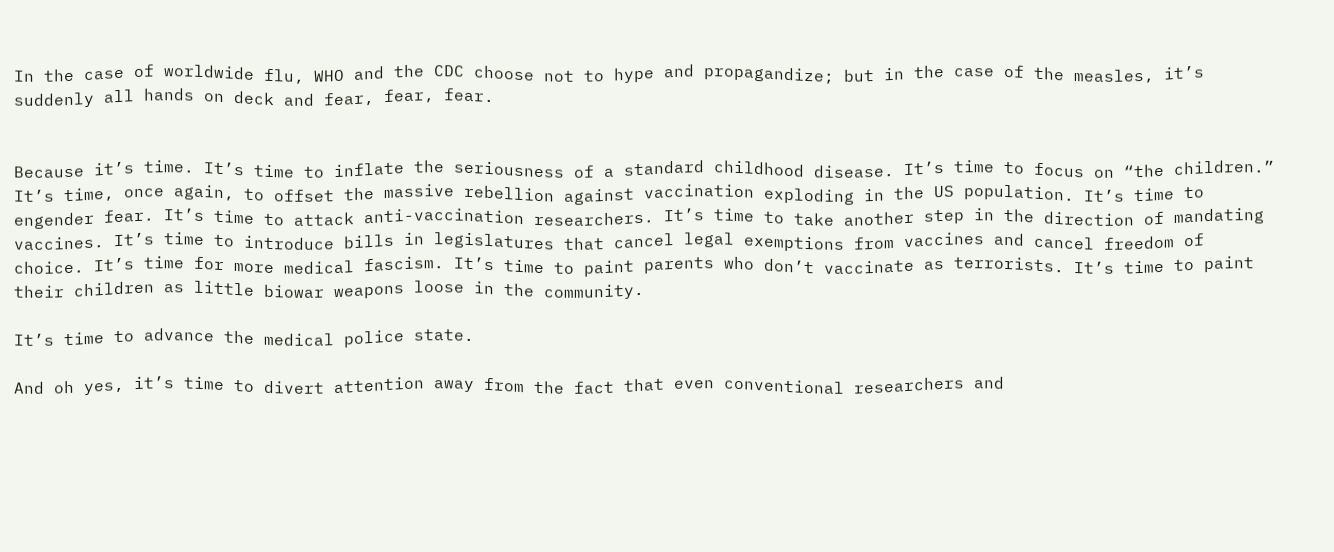In the case of worldwide flu, WHO and the CDC choose not to hype and propagandize; but in the case of the measles, it’s suddenly all hands on deck and fear, fear, fear.


Because it’s time. It’s time to inflate the seriousness of a standard childhood disease. It’s time to focus on “the children.” It’s time, once again, to offset the massive rebellion against vaccination exploding in the US population. It’s time to engender fear. It’s time to attack anti-vaccination researchers. It’s time to take another step in the direction of mandating vaccines. It’s time to introduce bills in legislatures that cancel legal exemptions from vaccines and cancel freedom of choice. It’s time for more medical fascism. It’s time to paint parents who don’t vaccinate as terrorists. It’s time to paint their children as little biowar weapons loose in the community.

It’s time to advance the medical police state.

And oh yes, it’s time to divert attention away from the fact that even conventional researchers and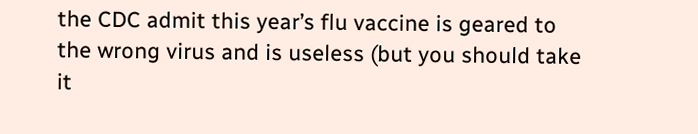the CDC admit this year’s flu vaccine is geared to the wrong virus and is useless (but you should take it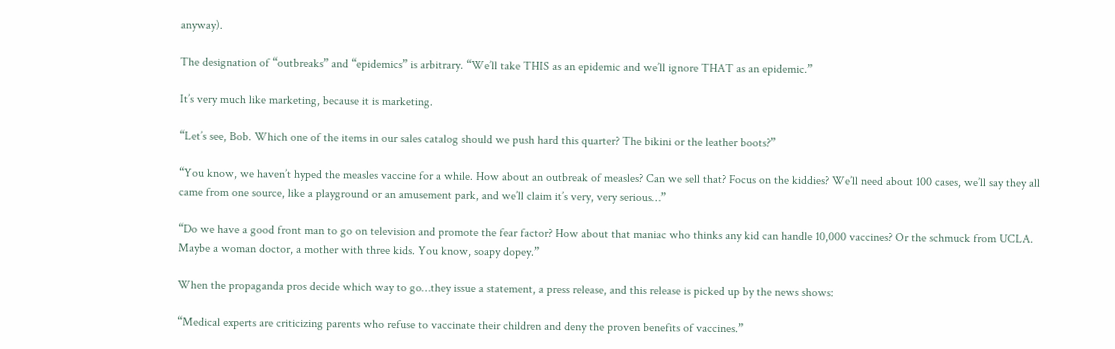anyway).

The designation of “outbreaks” and “epidemics” is arbitrary. “We’ll take THIS as an epidemic and we’ll ignore THAT as an epidemic.”

It’s very much like marketing, because it is marketing.

“Let’s see, Bob. Which one of the items in our sales catalog should we push hard this quarter? The bikini or the leather boots?”

“You know, we haven’t hyped the measles vaccine for a while. How about an outbreak of measles? Can we sell that? Focus on the kiddies? We’ll need about 100 cases, we’ll say they all came from one source, like a playground or an amusement park, and we’ll claim it’s very, very serious…”

“Do we have a good front man to go on television and promote the fear factor? How about that maniac who thinks any kid can handle 10,000 vaccines? Or the schmuck from UCLA. Maybe a woman doctor, a mother with three kids. You know, soapy dopey.”

When the propaganda pros decide which way to go…they issue a statement, a press release, and this release is picked up by the news shows:

“Medical experts are criticizing parents who refuse to vaccinate their children and deny the proven benefits of vaccines.”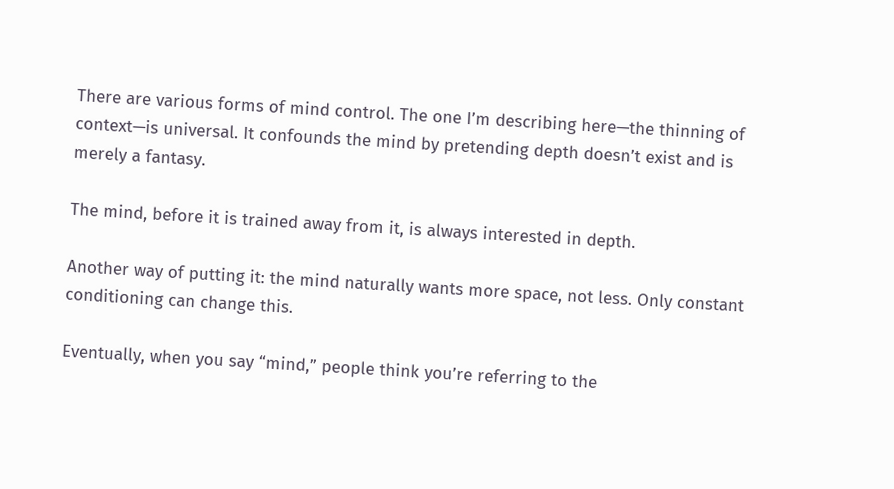There are various forms of mind control. The one I’m describing here—the thinning of context—is universal. It confounds the mind by pretending depth doesn’t exist and is merely a fantasy.

The mind, before it is trained away from it, is always interested in depth.

Another way of putting it: the mind naturally wants more space, not less. Only constant conditioning can change this.

Eventually, when you say “mind,” people think you’re referring to the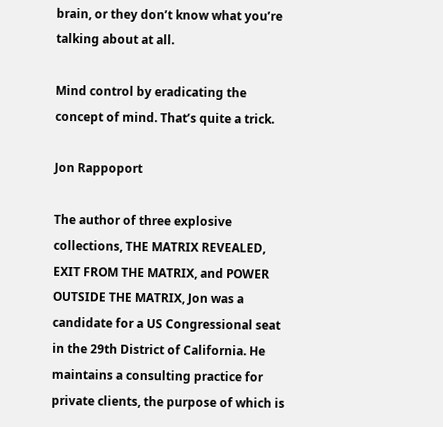brain, or they don’t know what you’re talking about at all.

Mind control by eradicating the concept of mind. That’s quite a trick.

Jon Rappoport

The author of three explosive collections, THE MATRIX REVEALED, EXIT FROM THE MATRIX, and POWER OUTSIDE THE MATRIX, Jon was a candidate for a US Congressional seat in the 29th District of California. He maintains a consulting practice for private clients, the purpose of which is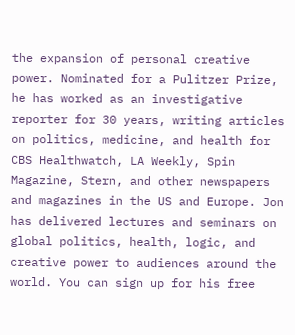the expansion of personal creative power. Nominated for a Pulitzer Prize, he has worked as an investigative reporter for 30 years, writing articles on politics, medicine, and health for CBS Healthwatch, LA Weekly, Spin Magazine, Stern, and other newspapers and magazines in the US and Europe. Jon has delivered lectures and seminars on global politics, health, logic, and creative power to audiences around the world. You can sign up for his free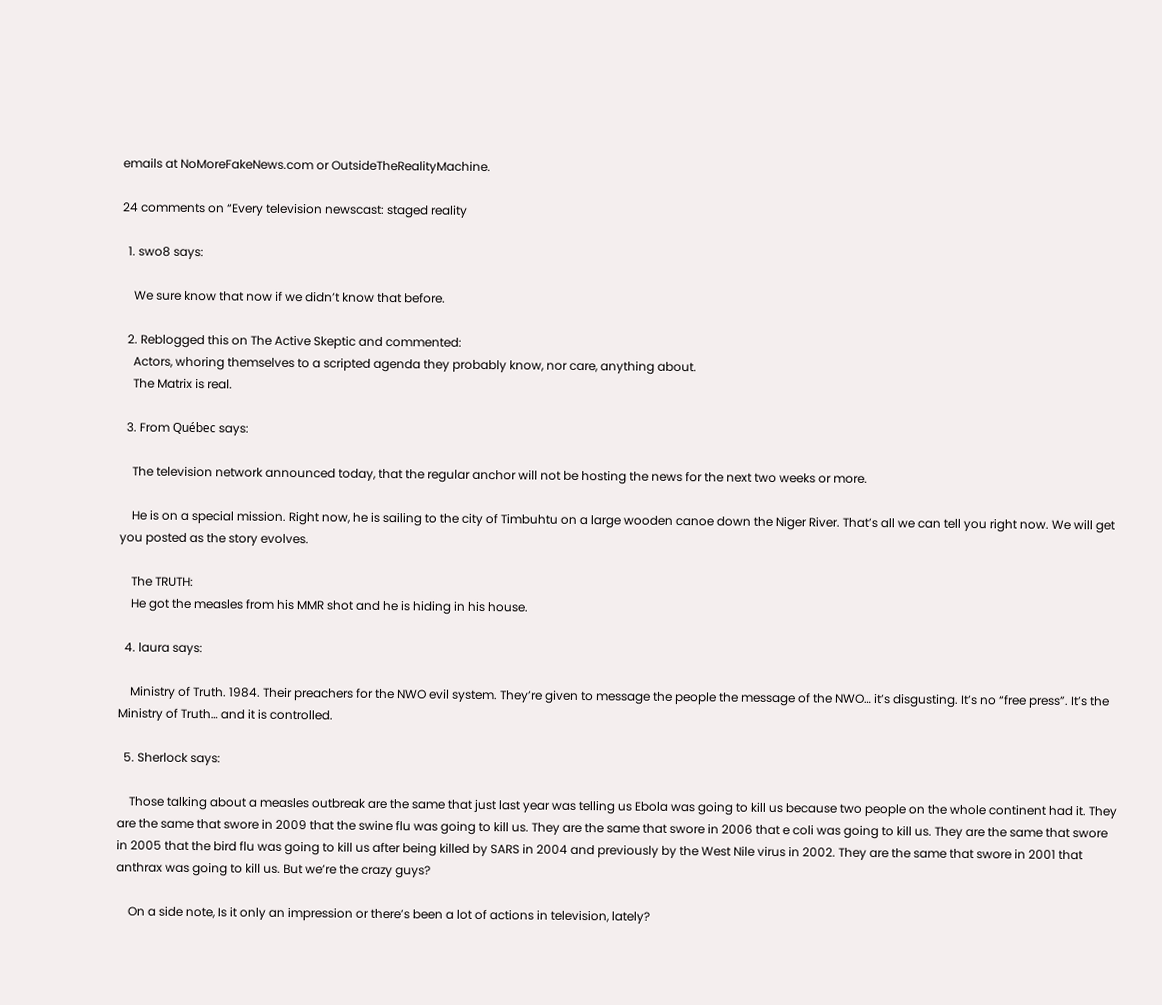emails at NoMoreFakeNews.com or OutsideTheRealityMachine.

24 comments on “Every television newscast: staged reality

  1. swo8 says:

    We sure know that now if we didn’t know that before.

  2. Reblogged this on The Active Skeptic and commented:
    Actors, whoring themselves to a scripted agenda they probably know, nor care, anything about.
    The Matrix is real.

  3. From Québec says:

    The television network announced today, that the regular anchor will not be hosting the news for the next two weeks or more.

    He is on a special mission. Right now, he is sailing to the city of Timbuhtu on a large wooden canoe down the Niger River. That’s all we can tell you right now. We will get you posted as the story evolves.

    The TRUTH:
    He got the measles from his MMR shot and he is hiding in his house.

  4. laura says:

    Ministry of Truth. 1984. Their preachers for the NWO evil system. They’re given to message the people the message of the NWO… it’s disgusting. It’s no “free press”. It’s the Ministry of Truth… and it is controlled.

  5. Sherlock says:

    Those talking about a measles outbreak are the same that just last year was telling us Ebola was going to kill us because two people on the whole continent had it. They are the same that swore in 2009 that the swine flu was going to kill us. They are the same that swore in 2006 that e coli was going to kill us. They are the same that swore in 2005 that the bird flu was going to kill us after being killed by SARS in 2004 and previously by the West Nile virus in 2002. They are the same that swore in 2001 that anthrax was going to kill us. But we’re the crazy guys?

    On a side note, Is it only an impression or there’s been a lot of actions in television, lately?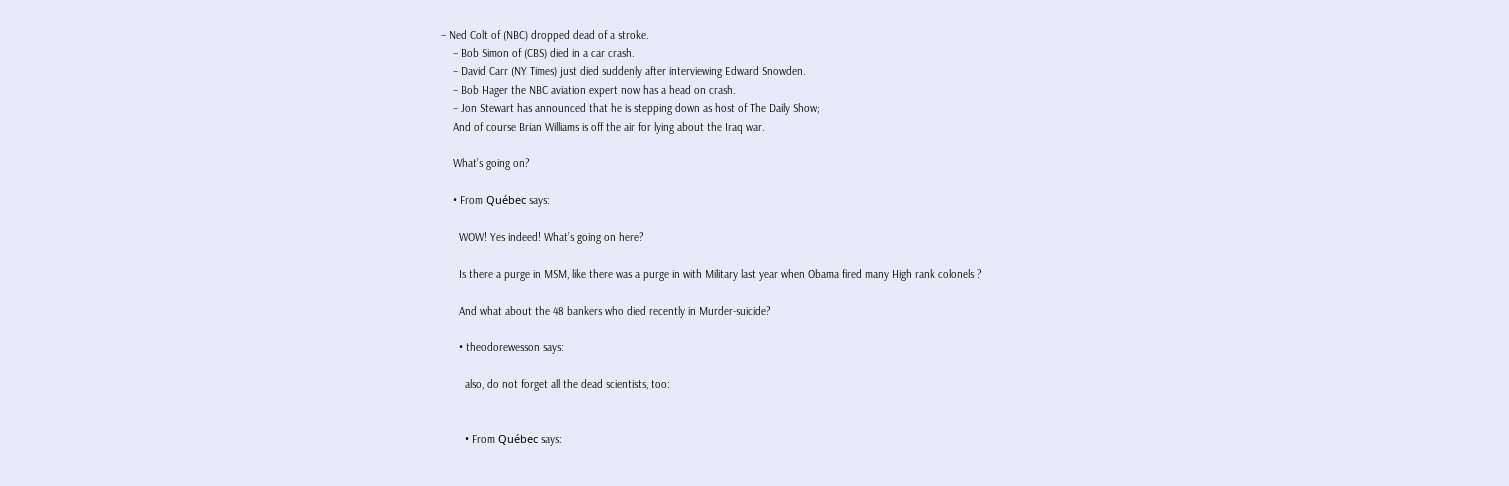– Ned Colt of (NBC) dropped dead of a stroke.
    – Bob Simon of (CBS) died in a car crash.
    – David Carr (NY Times) just died suddenly after interviewing Edward Snowden.
    – Bob Hager the NBC aviation expert now has a head on crash.
    – Jon Stewart has announced that he is stepping down as host of The Daily Show;
    And of course Brian Williams is off the air for lying about the Iraq war.

    What’s going on?

    • From Québec says:

      WOW! Yes indeed! What’s going on here?

      Is there a purge in MSM, like there was a purge in with Military last year when Obama fired many High rank colonels ?

      And what about the 48 bankers who died recently in Murder-suicide?

      • theodorewesson says:

        also, do not forget all the dead scientists, too:


        • From Québec says: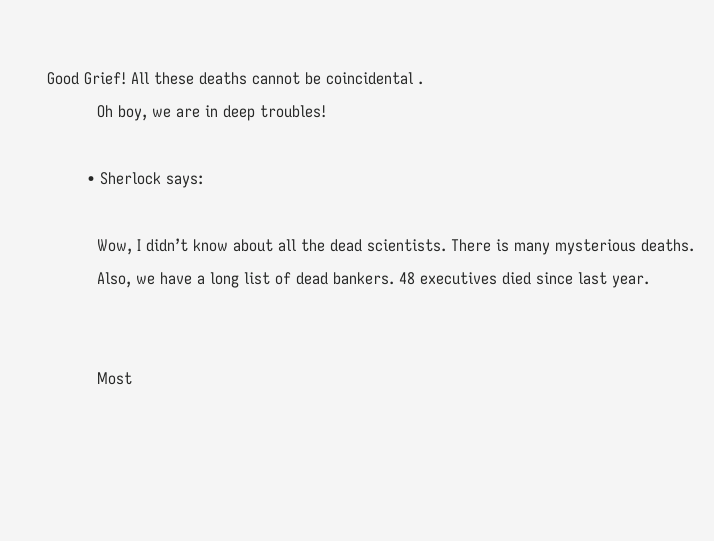Good Grief! All these deaths cannot be coincidental .
          Oh boy, we are in deep troubles!

        • Sherlock says:

          Wow, I didn’t know about all the dead scientists. There is many mysterious deaths.
          Also, we have a long list of dead bankers. 48 executives died since last year.


          Most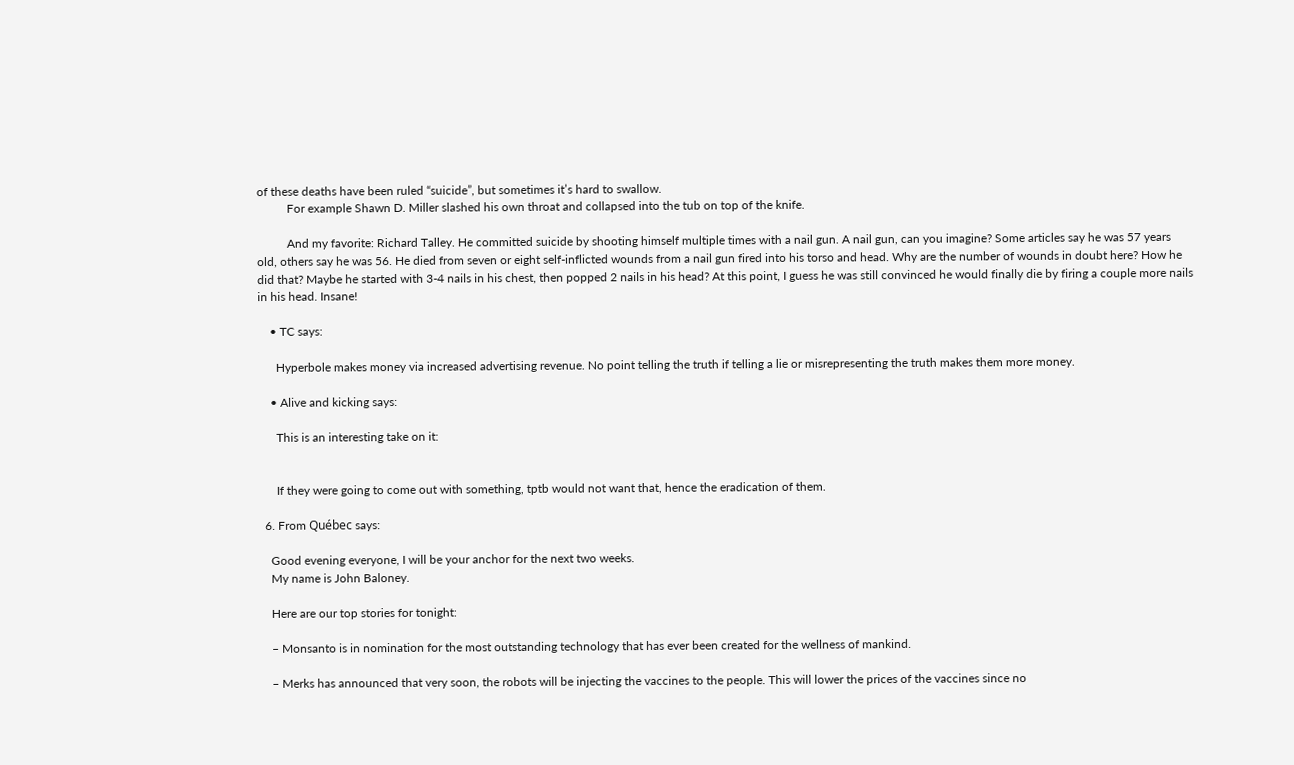of these deaths have been ruled “suicide”, but sometimes it’s hard to swallow.
          For example Shawn D. Miller slashed his own throat and collapsed into the tub on top of the knife.

          And my favorite: Richard Talley. He committed suicide by shooting himself multiple times with a nail gun. A nail gun, can you imagine? Some articles say he was 57 years old, others say he was 56. He died from seven or eight self-inflicted wounds from a nail gun fired into his torso and head. Why are the number of wounds in doubt here? How he did that? Maybe he started with 3-4 nails in his chest, then popped 2 nails in his head? At this point, I guess he was still convinced he would finally die by firing a couple more nails in his head. Insane!

    • TC says:

      Hyperbole makes money via increased advertising revenue. No point telling the truth if telling a lie or misrepresenting the truth makes them more money.

    • Alive and kicking says:

      This is an interesting take on it:


      If they were going to come out with something, tptb would not want that, hence the eradication of them.

  6. From Québec says:

    Good evening everyone, I will be your anchor for the next two weeks.
    My name is John Baloney.

    Here are our top stories for tonight:

    – Monsanto is in nomination for the most outstanding technology that has ever been created for the wellness of mankind.

    – Merks has announced that very soon, the robots will be injecting the vaccines to the people. This will lower the prices of the vaccines since no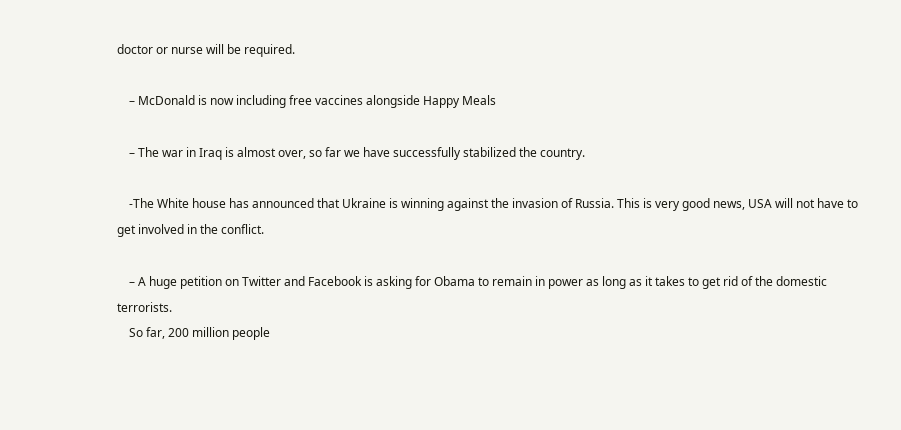doctor or nurse will be required.

    – McDonald is now including free vaccines alongside Happy Meals

    – The war in Iraq is almost over, so far we have successfully stabilized the country.

    -The White house has announced that Ukraine is winning against the invasion of Russia. This is very good news, USA will not have to get involved in the conflict.

    – A huge petition on Twitter and Facebook is asking for Obama to remain in power as long as it takes to get rid of the domestic terrorists.
    So far, 200 million people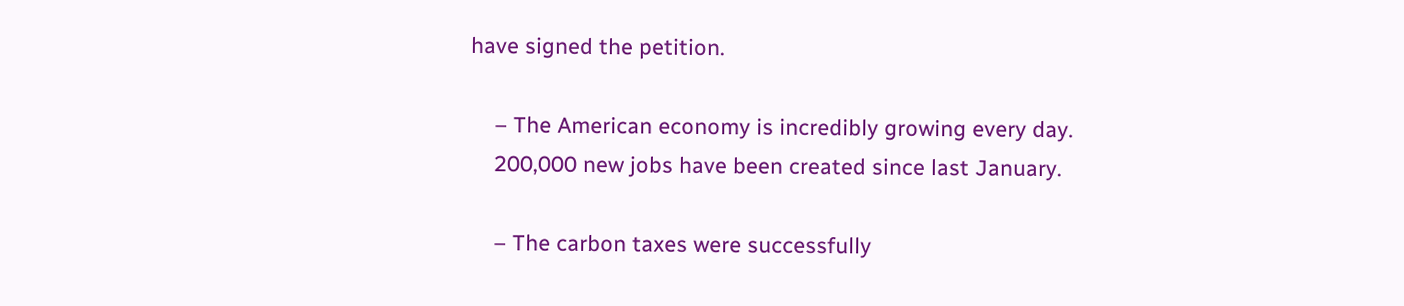have signed the petition.

    – The American economy is incredibly growing every day.
    200,000 new jobs have been created since last January.

    – The carbon taxes were successfully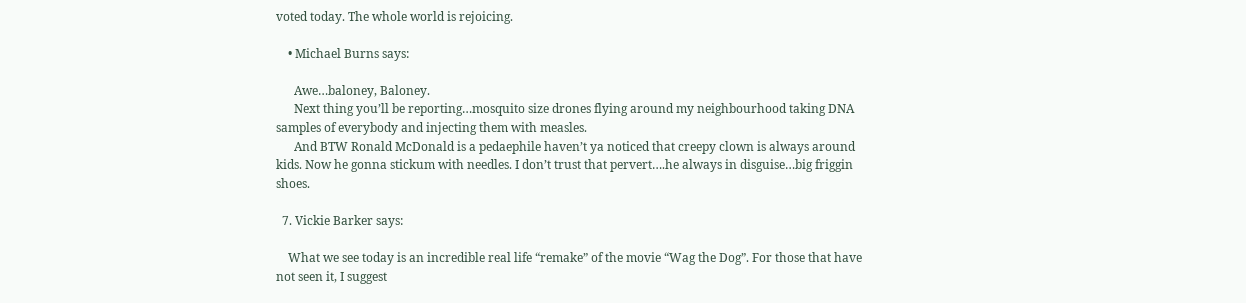voted today. The whole world is rejoicing.

    • Michael Burns says:

      Awe…baloney, Baloney.
      Next thing you’ll be reporting…mosquito size drones flying around my neighbourhood taking DNA samples of everybody and injecting them with measles.
      And BTW Ronald McDonald is a pedaephile haven’t ya noticed that creepy clown is always around kids. Now he gonna stickum with needles. I don’t trust that pervert….he always in disguise…big friggin shoes.

  7. Vickie Barker says:

    What we see today is an incredible real life “remake” of the movie “Wag the Dog”. For those that have not seen it, I suggest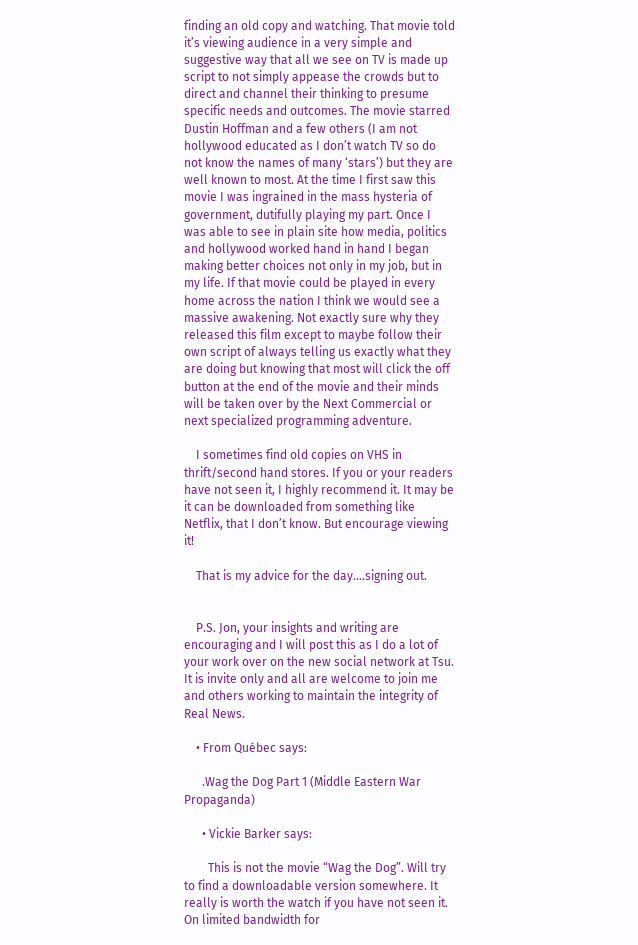finding an old copy and watching. That movie told it’s viewing audience in a very simple and suggestive way that all we see on TV is made up script to not simply appease the crowds but to direct and channel their thinking to presume specific needs and outcomes. The movie starred Dustin Hoffman and a few others (I am not hollywood educated as I don’t watch TV so do not know the names of many ‘stars’) but they are well known to most. At the time I first saw this movie I was ingrained in the mass hysteria of government, dutifully playing my part. Once I was able to see in plain site how media, politics and hollywood worked hand in hand I began making better choices not only in my job, but in my life. If that movie could be played in every home across the nation I think we would see a massive awakening. Not exactly sure why they released this film except to maybe follow their own script of always telling us exactly what they are doing but knowing that most will click the off button at the end of the movie and their minds will be taken over by the Next Commercial or next specialized programming adventure.

    I sometimes find old copies on VHS in thrift/second hand stores. If you or your readers have not seen it, I highly recommend it. It may be it can be downloaded from something like Netflix, that I don’t know. But encourage viewing it!

    That is my advice for the day….signing out.


    P.S. Jon, your insights and writing are encouraging and I will post this as I do a lot of your work over on the new social network at Tsu. It is invite only and all are welcome to join me and others working to maintain the integrity of Real News.

    • From Québec says:

      .Wag the Dog Part 1 (Middle Eastern War Propaganda)

      • Vickie Barker says:

        This is not the movie “Wag the Dog”. Will try to find a downloadable version somewhere. It really is worth the watch if you have not seen it. On limited bandwidth for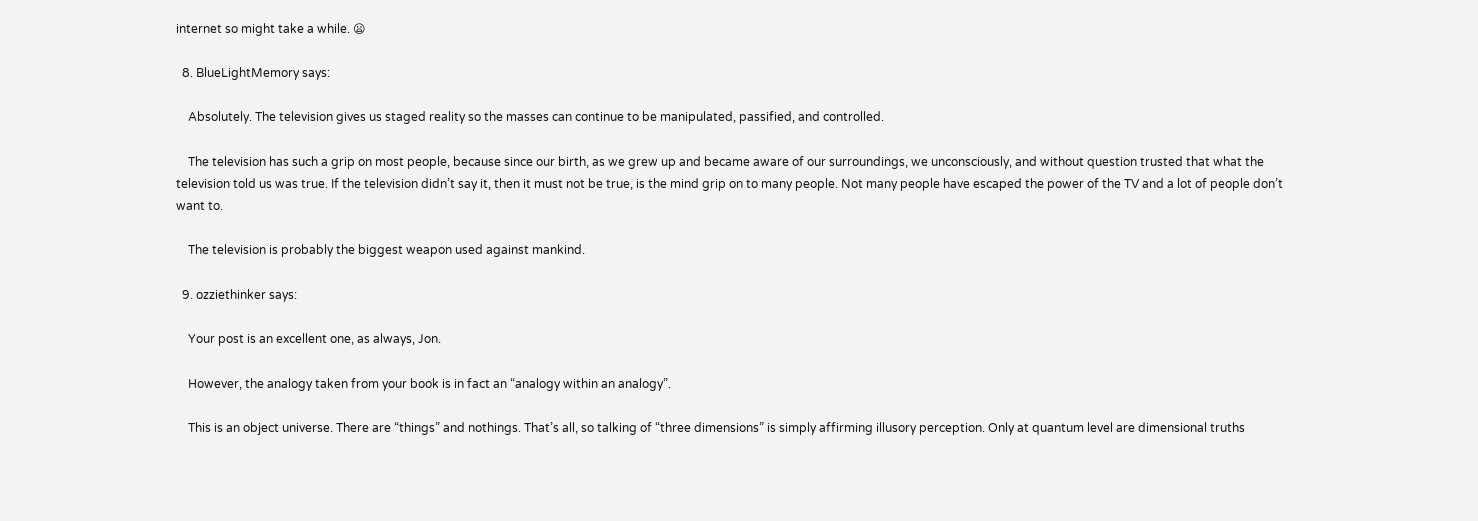internet so might take a while. 😦

  8. BlueLightMemory says:

    Absolutely. The television gives us staged reality so the masses can continue to be manipulated, passified, and controlled.

    The television has such a grip on most people, because since our birth, as we grew up and became aware of our surroundings, we unconsciously, and without question trusted that what the television told us was true. If the television didn’t say it, then it must not be true, is the mind grip on to many people. Not many people have escaped the power of the TV and a lot of people don’t want to.

    The television is probably the biggest weapon used against mankind.

  9. ozziethinker says:

    Your post is an excellent one, as always, Jon.

    However, the analogy taken from your book is in fact an “analogy within an analogy”.

    This is an object universe. There are “things” and nothings. That’s all, so talking of “three dimensions” is simply affirming illusory perception. Only at quantum level are dimensional truths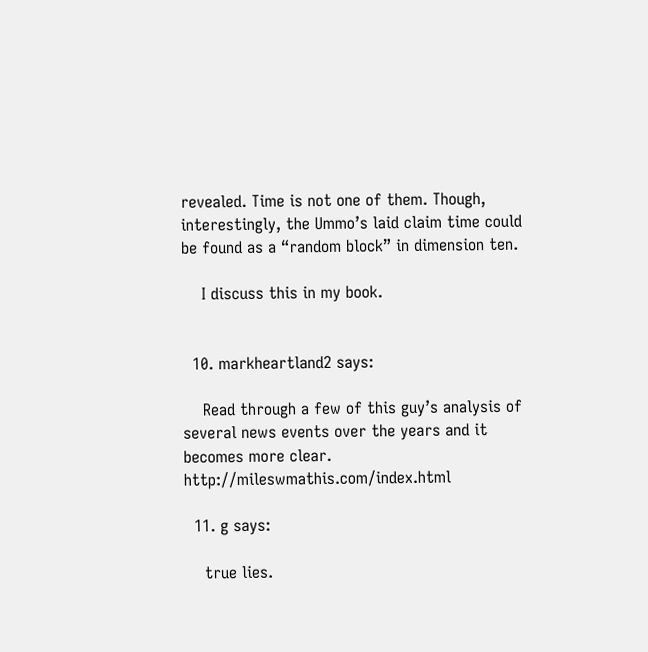revealed. Time is not one of them. Though, interestingly, the Ummo’s laid claim time could be found as a “random block” in dimension ten.

    I discuss this in my book.


  10. markheartland2 says:

    Read through a few of this guy’s analysis of several news events over the years and it becomes more clear. http://mileswmathis.com/index.html

  11. g says:

    true lies.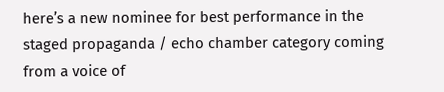here’s a new nominee for best performance in the staged propaganda / echo chamber category coming from a voice of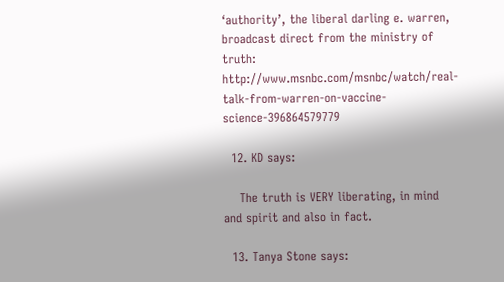‘authority’, the liberal darling e. warren, broadcast direct from the ministry of truth: http://www.msnbc.com/msnbc/watch/real-talk-from-warren-on-vaccine-science-396864579779

  12. KD says:

    The truth is VERY liberating, in mind and spirit and also in fact.

  13. Tanya Stone says: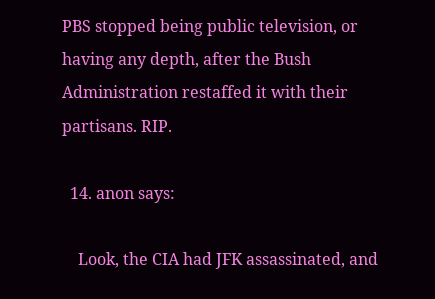PBS stopped being public television, or having any depth, after the Bush Administration restaffed it with their partisans. RIP.

  14. anon says:

    Look, the CIA had JFK assassinated, and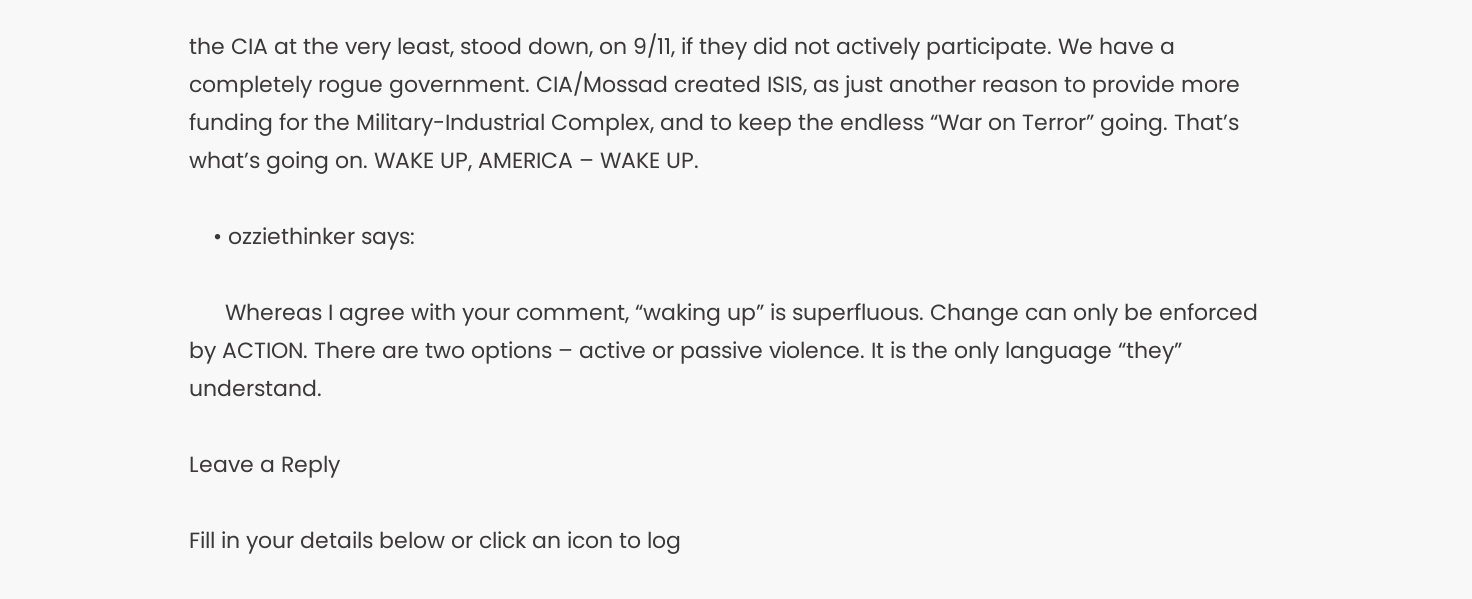the CIA at the very least, stood down, on 9/11, if they did not actively participate. We have a completely rogue government. CIA/Mossad created ISIS, as just another reason to provide more funding for the Military-Industrial Complex, and to keep the endless “War on Terror” going. That’s what’s going on. WAKE UP, AMERICA – WAKE UP.

    • ozziethinker says:

      Whereas I agree with your comment, “waking up” is superfluous. Change can only be enforced by ACTION. There are two options – active or passive violence. It is the only language “they” understand.

Leave a Reply

Fill in your details below or click an icon to log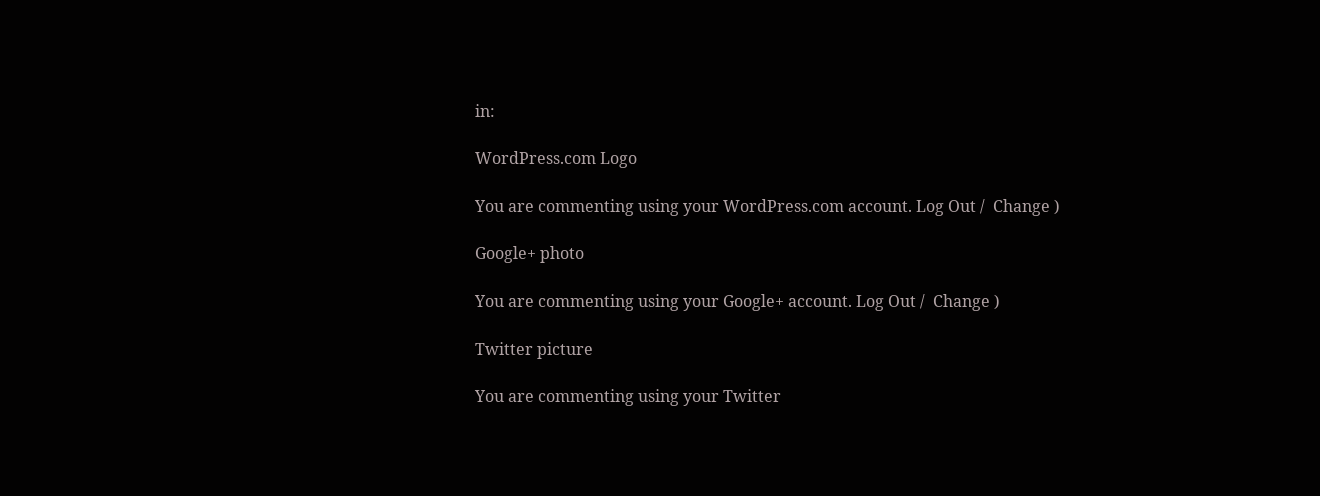in:

WordPress.com Logo

You are commenting using your WordPress.com account. Log Out /  Change )

Google+ photo

You are commenting using your Google+ account. Log Out /  Change )

Twitter picture

You are commenting using your Twitter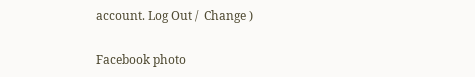account. Log Out /  Change )

Facebook photo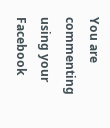You are commenting using your Facebook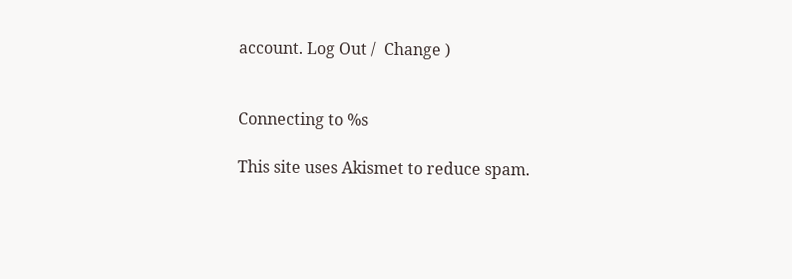account. Log Out /  Change )


Connecting to %s

This site uses Akismet to reduce spam.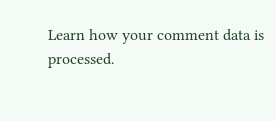Learn how your comment data is processed.